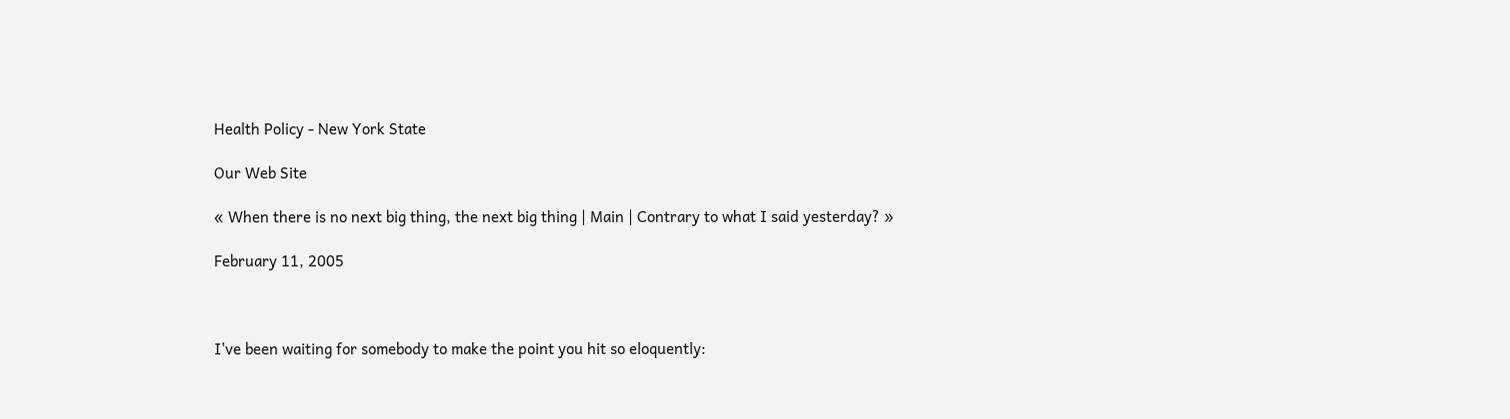Health Policy - New York State

Our Web Site

« When there is no next big thing, the next big thing | Main | Contrary to what I said yesterday? »

February 11, 2005



I've been waiting for somebody to make the point you hit so eloquently: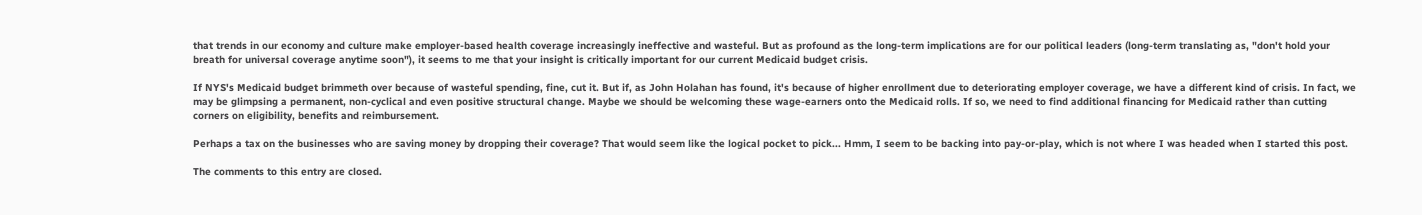that trends in our economy and culture make employer-based health coverage increasingly ineffective and wasteful. But as profound as the long-term implications are for our political leaders (long-term translating as, "don't hold your breath for universal coverage anytime soon"), it seems to me that your insight is critically important for our current Medicaid budget crisis.

If NYS's Medicaid budget brimmeth over because of wasteful spending, fine, cut it. But if, as John Holahan has found, it's because of higher enrollment due to deteriorating employer coverage, we have a different kind of crisis. In fact, we may be glimpsing a permanent, non-cyclical and even positive structural change. Maybe we should be welcoming these wage-earners onto the Medicaid rolls. If so, we need to find additional financing for Medicaid rather than cutting corners on eligibility, benefits and reimbursement.

Perhaps a tax on the businesses who are saving money by dropping their coverage? That would seem like the logical pocket to pick... Hmm, I seem to be backing into pay-or-play, which is not where I was headed when I started this post.

The comments to this entry are closed.